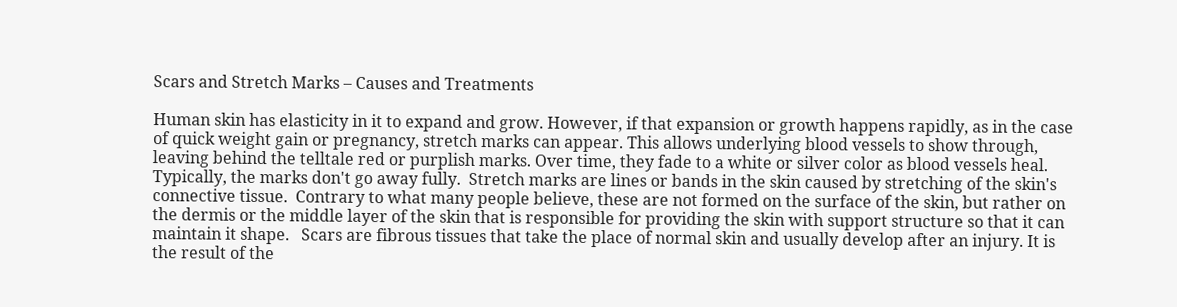Scars and Stretch Marks – Causes and Treatments

Human skin has elasticity in it to expand and grow. However, if that expansion or growth happens rapidly, as in the case of quick weight gain or pregnancy, stretch marks can appear. This allows underlying blood vessels to show through, leaving behind the telltale red or purplish marks. Over time, they fade to a white or silver color as blood vessels heal. Typically, the marks don't go away fully.  Stretch marks are lines or bands in the skin caused by stretching of the skin's connective tissue.  Contrary to what many people believe, these are not formed on the surface of the skin, but rather on the dermis or the middle layer of the skin that is responsible for providing the skin with support structure so that it can maintain it shape.   Scars are fibrous tissues that take the place of normal skin and usually develop after an injury. It is the result of the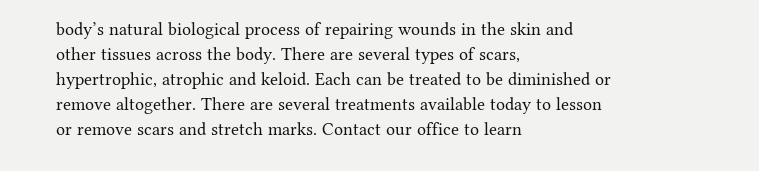body’s natural biological process of repairing wounds in the skin and other tissues across the body. There are several types of scars, hypertrophic, atrophic and keloid. Each can be treated to be diminished or remove altogether. There are several treatments available today to lesson or remove scars and stretch marks. Contact our office to learn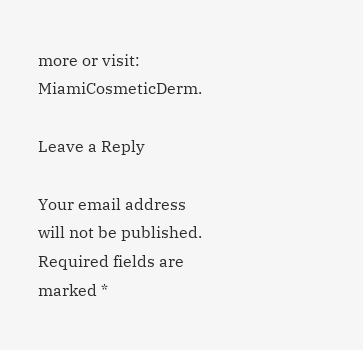more or visit: MiamiCosmeticDerm.

Leave a Reply

Your email address will not be published. Required fields are marked *